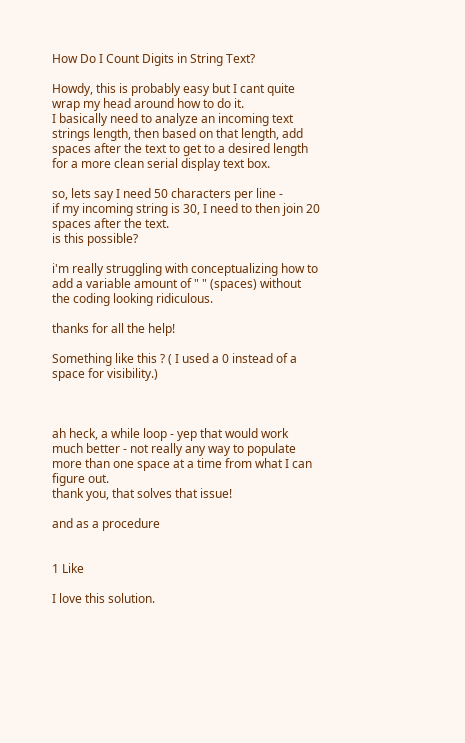How Do I Count Digits in String Text?

Howdy, this is probably easy but I cant quite wrap my head around how to do it.
I basically need to analyze an incoming text strings length, then based on that length, add
spaces after the text to get to a desired length for a more clean serial display text box.

so, lets say I need 50 characters per line -
if my incoming string is 30, I need to then join 20 spaces after the text.
is this possible?

i'm really struggling with conceptualizing how to add a variable amount of " " (spaces) without the coding looking ridiculous.

thanks for all the help!

Something like this ? ( I used a 0 instead of a space for visibility.)



ah heck, a while loop - yep that would work much better - not really any way to populate more than one space at a time from what I can figure out.
thank you, that solves that issue!

and as a procedure


1 Like

I love this solution.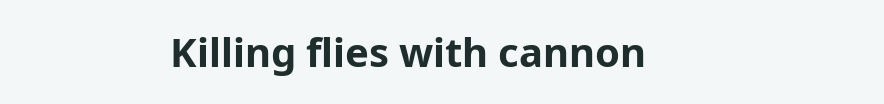Killing flies with cannon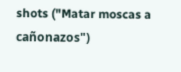shots ("Matar moscas a cañonazos")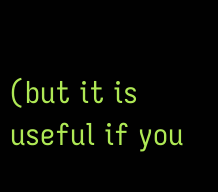(but it is useful if you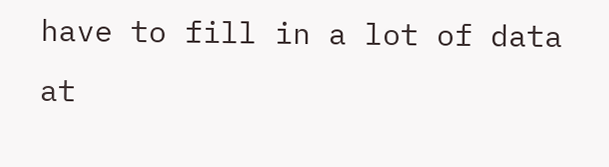have to fill in a lot of data at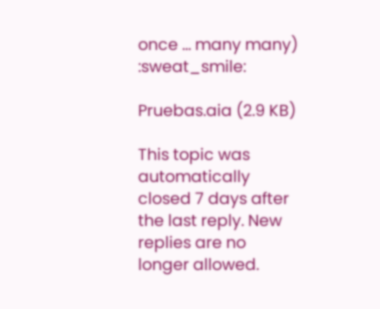once ... many many) :sweat_smile:

Pruebas.aia (2.9 KB)

This topic was automatically closed 7 days after the last reply. New replies are no longer allowed.